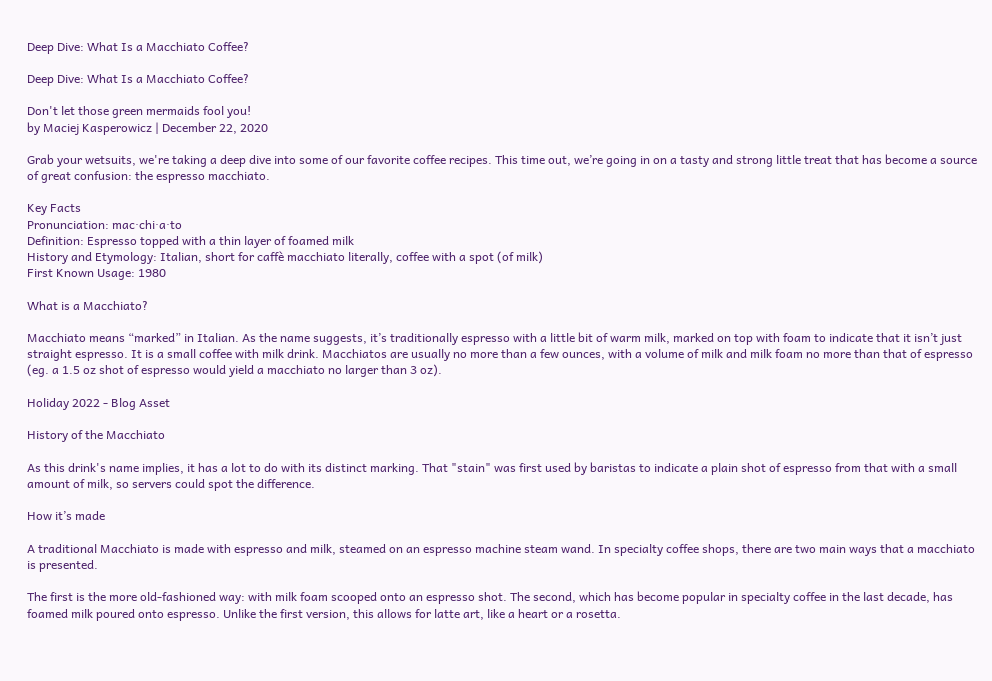Deep Dive: What Is a Macchiato Coffee?

Deep Dive: What Is a Macchiato Coffee?

Don't let those green mermaids fool you!
by Maciej Kasperowicz | December 22, 2020

Grab your wetsuits, we're taking a deep dive into some of our favorite coffee recipes. This time out, we’re going in on a tasty and strong little treat that has become a source of great confusion: the espresso macchiato.

Key Facts
Pronunciation: mac·chi·a·to
Definition: Espresso topped with a thin layer of foamed milk
History and Etymology: Italian, short for caffè macchiato literally, coffee with a spot (of milk)
First Known Usage: 1980

What is a Macchiato?

Macchiato means “marked” in Italian. As the name suggests, it’s traditionally espresso with a little bit of warm milk, marked on top with foam to indicate that it isn’t just straight espresso. It is a small coffee with milk drink. Macchiatos are usually no more than a few ounces, with a volume of milk and milk foam no more than that of espresso (eg. a 1.5 oz shot of espresso would yield a macchiato no larger than 3 oz).

Holiday 2022 - Blog Asset

History of the Macchiato

As this drink's name implies, it has a lot to do with its distinct marking. That "stain" was first used by baristas to indicate a plain shot of espresso from that with a small amount of milk, so servers could spot the difference.

How it’s made

A traditional Macchiato is made with espresso and milk, steamed on an espresso machine steam wand. In specialty coffee shops, there are two main ways that a macchiato is presented.

The first is the more old-fashioned way: with milk foam scooped onto an espresso shot. The second, which has become popular in specialty coffee in the last decade, has foamed milk poured onto espresso. Unlike the first version, this allows for latte art, like a heart or a rosetta.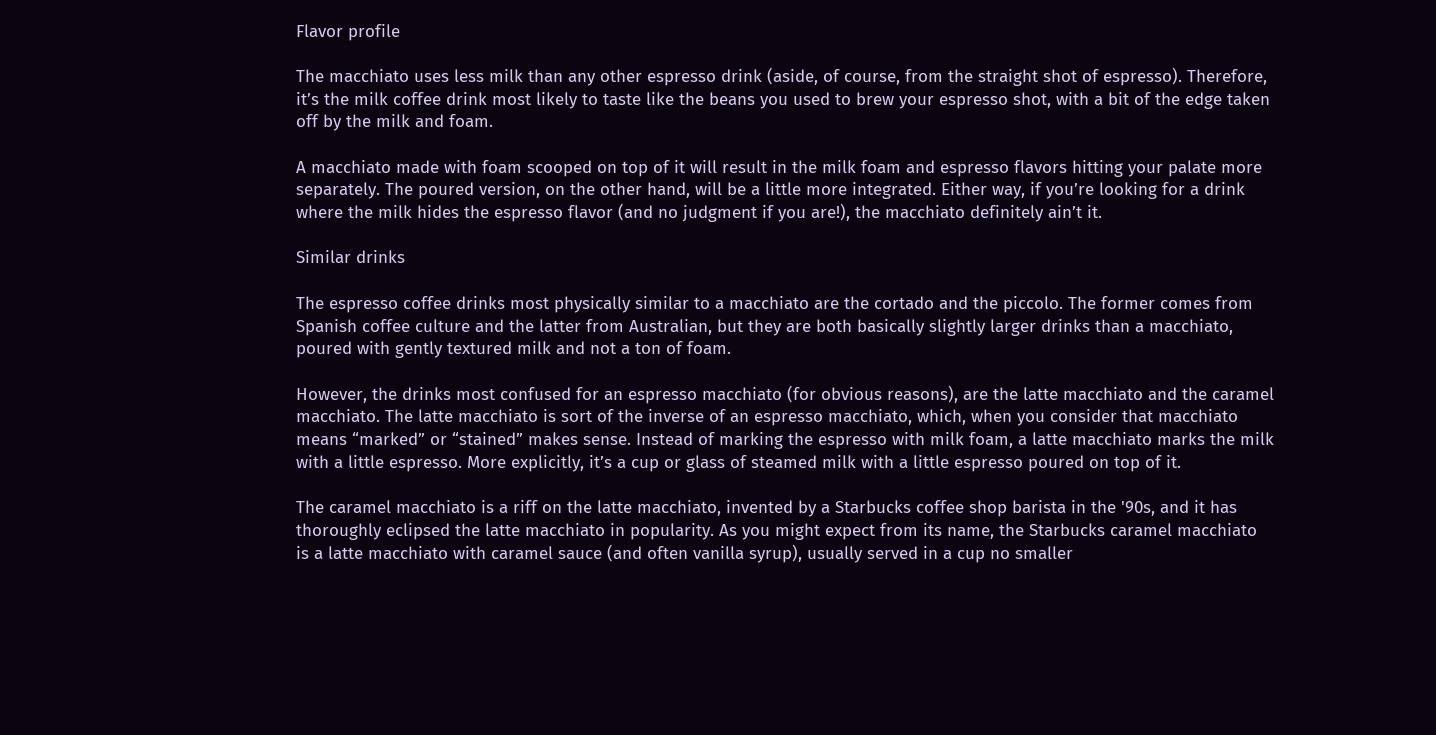Flavor profile

The macchiato uses less milk than any other espresso drink (aside, of course, from the straight shot of espresso). Therefore, it’s the milk coffee drink most likely to taste like the beans you used to brew your espresso shot, with a bit of the edge taken off by the milk and foam.

A macchiato made with foam scooped on top of it will result in the milk foam and espresso flavors hitting your palate more separately. The poured version, on the other hand, will be a little more integrated. Either way, if you’re looking for a drink where the milk hides the espresso flavor (and no judgment if you are!), the macchiato definitely ain’t it.

Similar drinks

The espresso coffee drinks most physically similar to a macchiato are the cortado and the piccolo. The former comes from Spanish coffee culture and the latter from Australian, but they are both basically slightly larger drinks than a macchiato, poured with gently textured milk and not a ton of foam.

However, the drinks most confused for an espresso macchiato (for obvious reasons), are the latte macchiato and the caramel macchiato. The latte macchiato is sort of the inverse of an espresso macchiato, which, when you consider that macchiato means “marked” or “stained” makes sense. Instead of marking the espresso with milk foam, a latte macchiato marks the milk with a little espresso. More explicitly, it’s a cup or glass of steamed milk with a little espresso poured on top of it.

The caramel macchiato is a riff on the latte macchiato, invented by a Starbucks coffee shop barista in the '90s, and it has thoroughly eclipsed the latte macchiato in popularity. As you might expect from its name, the Starbucks caramel macchiato is a latte macchiato with caramel sauce (and often vanilla syrup), usually served in a cup no smaller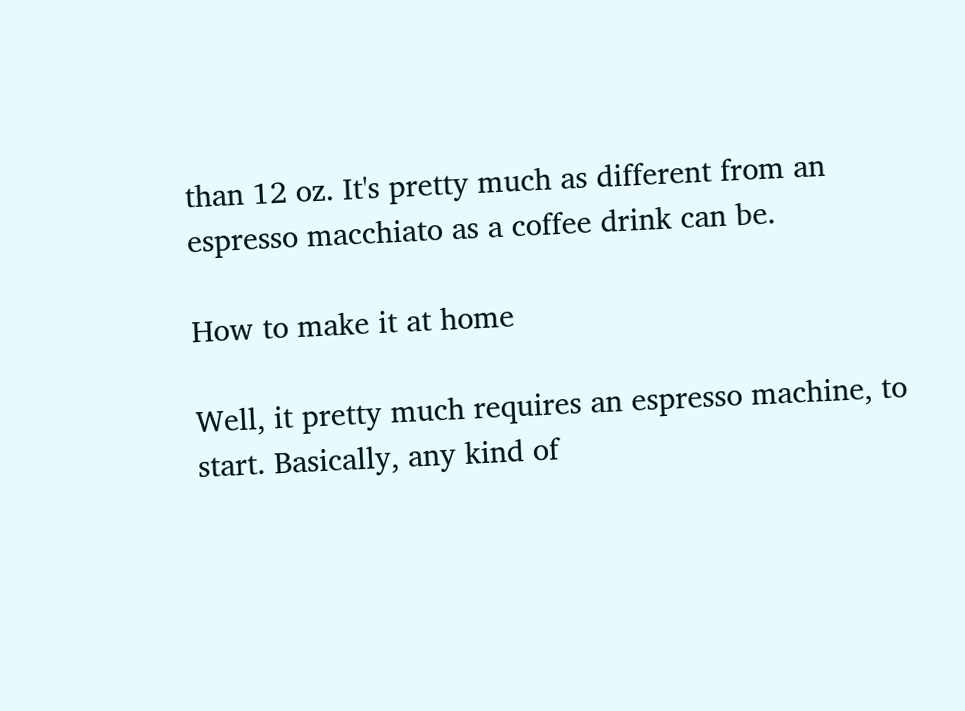than 12 oz. It's pretty much as different from an espresso macchiato as a coffee drink can be.

How to make it at home

Well, it pretty much requires an espresso machine, to start. Basically, any kind of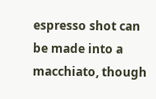espresso shot can be made into a macchiato, though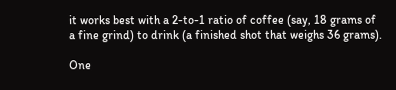it works best with a 2-to-1 ratio of coffee (say, 18 grams of a fine grind) to drink (a finished shot that weighs 36 grams).

One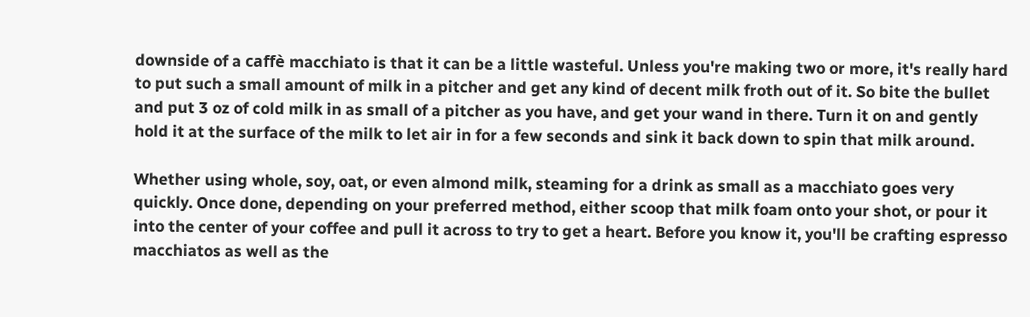downside of a caffè macchiato is that it can be a little wasteful. Unless you're making two or more, it's really hard to put such a small amount of milk in a pitcher and get any kind of decent milk froth out of it. So bite the bullet and put 3 oz of cold milk in as small of a pitcher as you have, and get your wand in there. Turn it on and gently hold it at the surface of the milk to let air in for a few seconds and sink it back down to spin that milk around.

Whether using whole, soy, oat, or even almond milk, steaming for a drink as small as a macchiato goes very quickly. Once done, depending on your preferred method, either scoop that milk foam onto your shot, or pour it into the center of your coffee and pull it across to try to get a heart. Before you know it, you'll be crafting espresso macchiatos as well as the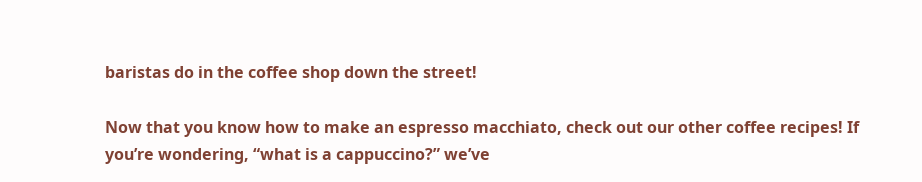baristas do in the coffee shop down the street!

Now that you know how to make an espresso macchiato, check out our other coffee recipes! If you’re wondering, “what is a cappuccino?” we’ve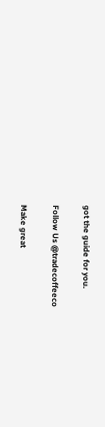got the guide for you.

Follow Us @tradecoffeeco

Make great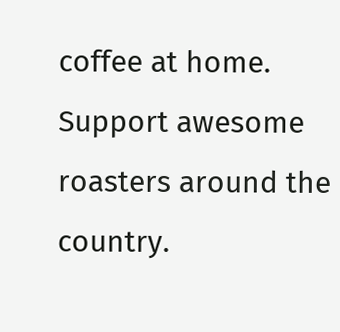coffee at home. Support awesome roasters around the country.